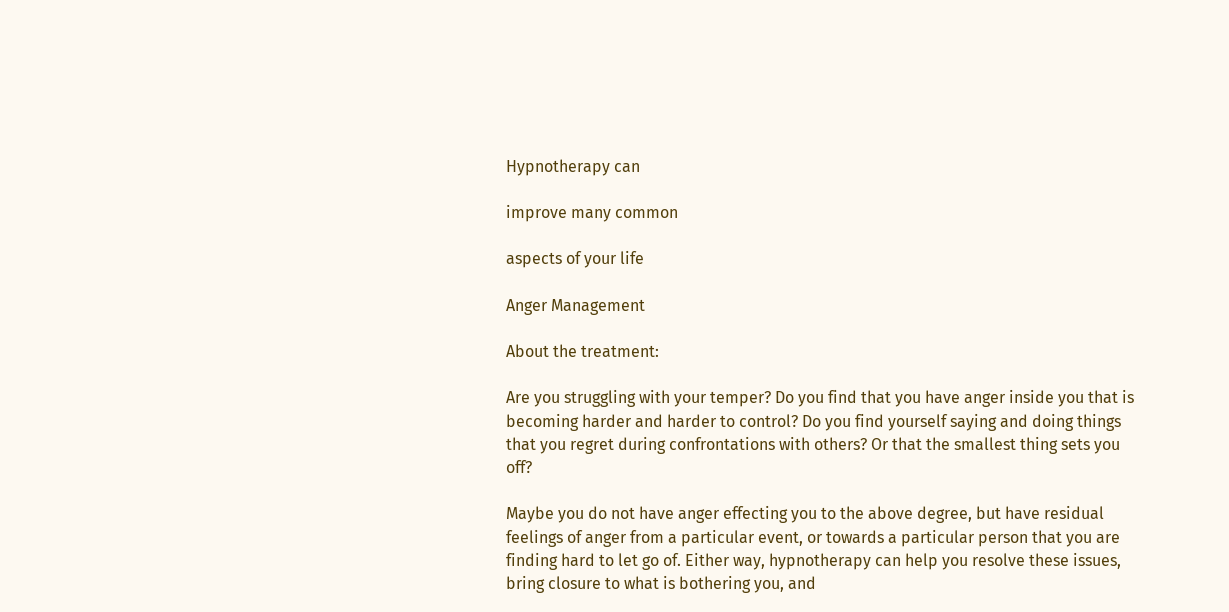Hypnotherapy can

improve many common

aspects of your life

Anger Management

About the treatment:

Are you struggling with your temper? Do you find that you have anger inside you that is becoming harder and harder to control? Do you find yourself saying and doing things that you regret during confrontations with others? Or that the smallest thing sets you off?

Maybe you do not have anger effecting you to the above degree, but have residual feelings of anger from a particular event, or towards a particular person that you are finding hard to let go of. Either way, hypnotherapy can help you resolve these issues, bring closure to what is bothering you, and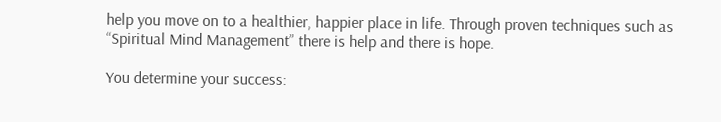help you move on to a healthier, happier place in life. Through proven techniques such as “Spiritual Mind Management” there is help and there is hope.

You determine your success: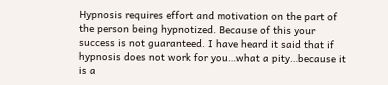Hypnosis requires effort and motivation on the part of the person being hypnotized. Because of this your success is not guaranteed. I have heard it said that if hypnosis does not work for you…what a pity…because it is a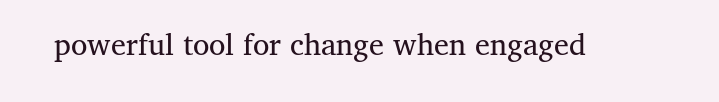powerful tool for change when engaged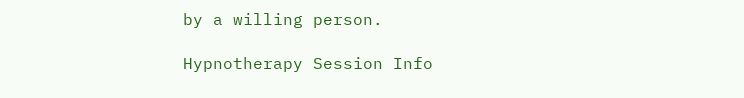by a willing person.

Hypnotherapy Session Info